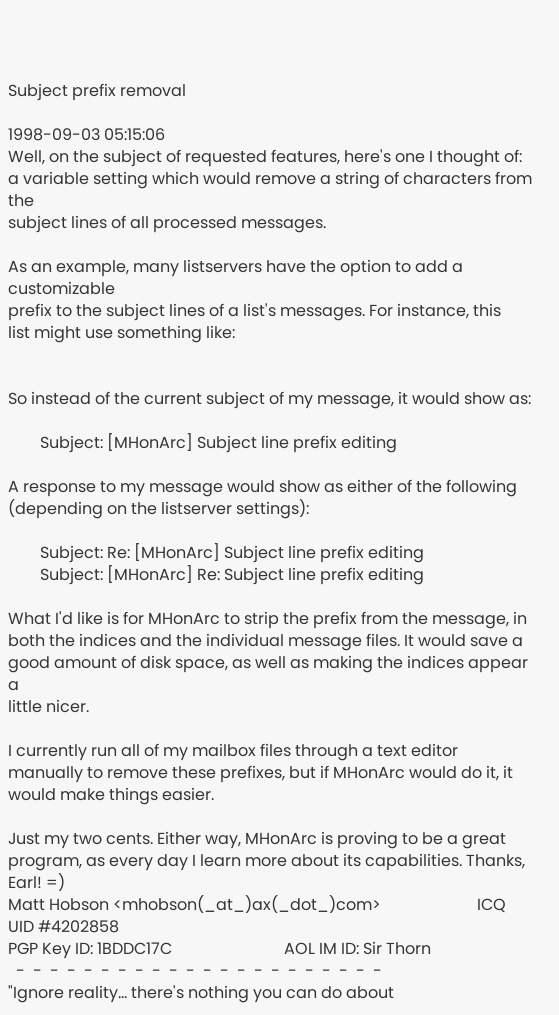Subject prefix removal

1998-09-03 05:15:06
Well, on the subject of requested features, here's one I thought of:
a variable setting which would remove a string of characters from the
subject lines of all processed messages.

As an example, many listservers have the option to add a customizable
prefix to the subject lines of a list's messages. For instance, this
list might use something like:


So instead of the current subject of my message, it would show as:

        Subject: [MHonArc] Subject line prefix editing

A response to my message would show as either of the following
(depending on the listserver settings):

        Subject: Re: [MHonArc] Subject line prefix editing
        Subject: [MHonArc] Re: Subject line prefix editing

What I'd like is for MHonArc to strip the prefix from the message, in
both the indices and the individual message files. It would save a
good amount of disk space, as well as making the indices appear a
little nicer.

I currently run all of my mailbox files through a text editor
manually to remove these prefixes, but if MHonArc would do it, it
would make things easier.

Just my two cents. Either way, MHonArc is proving to be a great
program, as every day I learn more about its capabilities. Thanks,
Earl! =)
Matt Hobson <mhobson(_at_)ax(_dot_)com>                        ICQ UID #4202858
PGP Key ID: 1BDDC17C                            AOL IM ID: Sir Thorn
  -  -  -  -  -  -  -  -  -  -  -  -  -  -  -  -  -  -  -  -  -  -
"Ignore reality... there's nothing you can do about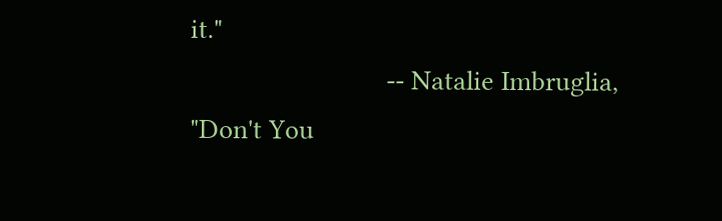it."
                            -- Natalie Imbruglia, "Don't You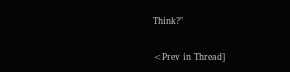Think?"

<Prev in Thread]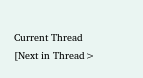Current Thread [Next in Thread>